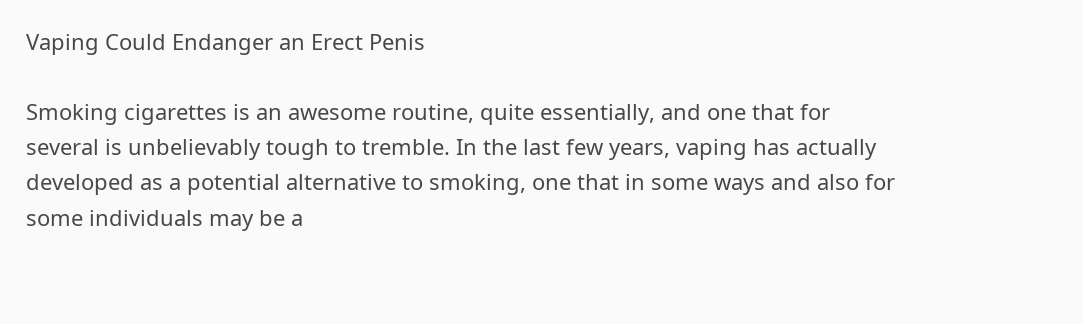Vaping Could Endanger an Erect Penis

Smoking cigarettes is an awesome routine, quite essentially, and one that for several is unbelievably tough to tremble. In the last few years, vaping has actually developed as a potential alternative to smoking, one that in some ways and also for some individuals may be a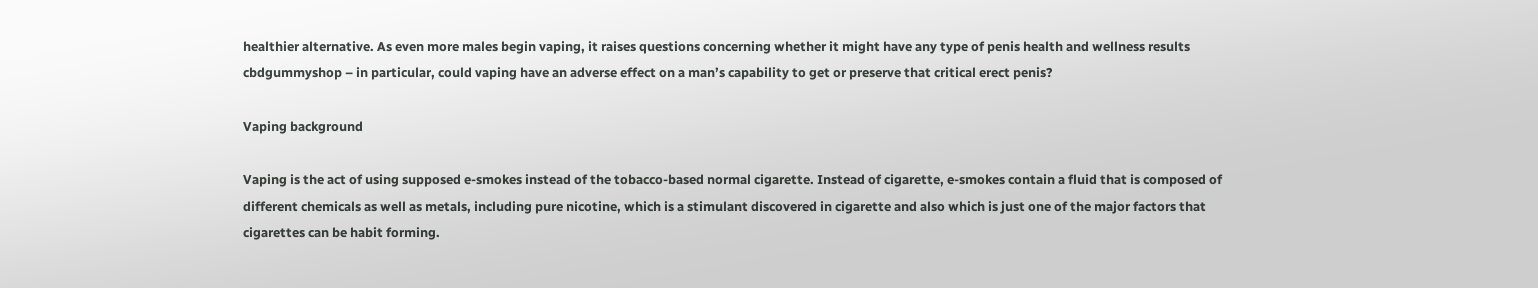healthier alternative. As even more males begin vaping, it raises questions concerning whether it might have any type of penis health and wellness results cbdgummyshop – in particular, could vaping have an adverse effect on a man’s capability to get or preserve that critical erect penis?

Vaping background

Vaping is the act of using supposed e-smokes instead of the tobacco-based normal cigarette. Instead of cigarette, e-smokes contain a fluid that is composed of different chemicals as well as metals, including pure nicotine, which is a stimulant discovered in cigarette and also which is just one of the major factors that cigarettes can be habit forming.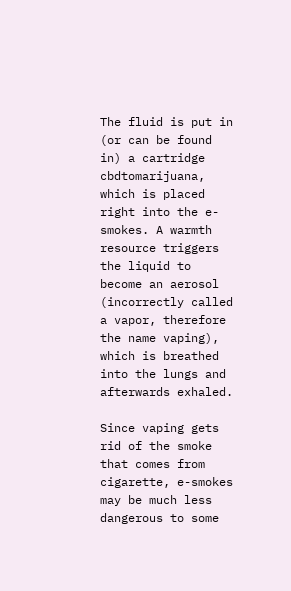The fluid is put in (or can be found in) a cartridge cbdtomarijuana, which is placed right into the e-smokes. A warmth resource triggers the liquid to become an aerosol (incorrectly called a vapor, therefore the name vaping), which is breathed into the lungs and afterwards exhaled.

Since vaping gets rid of the smoke that comes from cigarette, e-smokes may be much less dangerous to some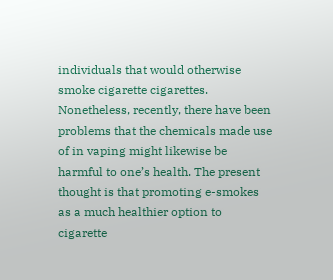individuals that would otherwise smoke cigarette cigarettes. Nonetheless, recently, there have been problems that the chemicals made use of in vaping might likewise be harmful to one’s health. The present thought is that promoting e-smokes as a much healthier option to cigarette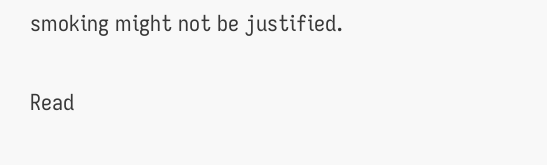smoking might not be justified.

Read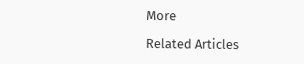More

Related Articles